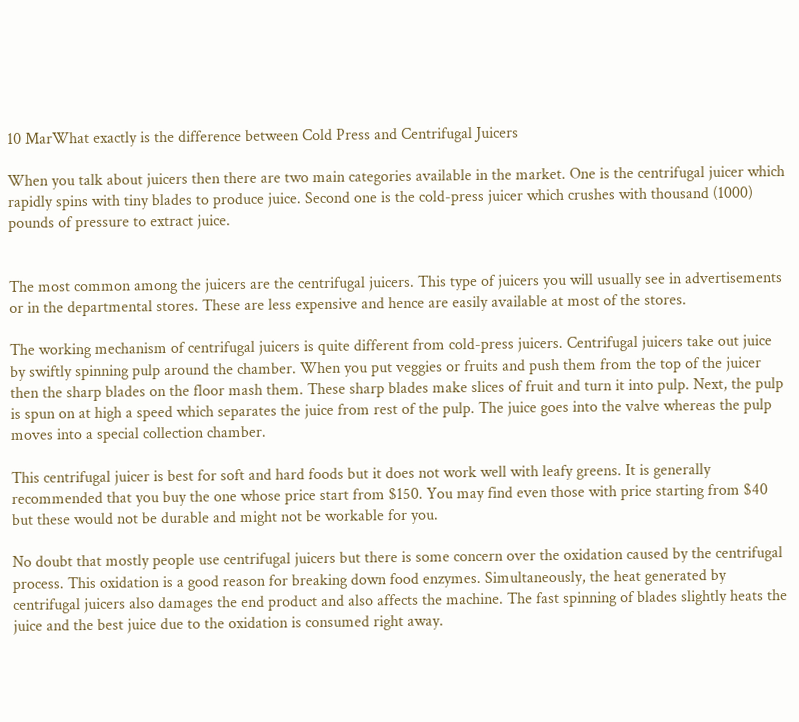10 MarWhat exactly is the difference between Cold Press and Centrifugal Juicers

When you talk about juicers then there are two main categories available in the market. One is the centrifugal juicer which rapidly spins with tiny blades to produce juice. Second one is the cold-press juicer which crushes with thousand (1000) pounds of pressure to extract juice.


The most common among the juicers are the centrifugal juicers. This type of juicers you will usually see in advertisements or in the departmental stores. These are less expensive and hence are easily available at most of the stores.

The working mechanism of centrifugal juicers is quite different from cold-press juicers. Centrifugal juicers take out juice by swiftly spinning pulp around the chamber. When you put veggies or fruits and push them from the top of the juicer then the sharp blades on the floor mash them. These sharp blades make slices of fruit and turn it into pulp. Next, the pulp is spun on at high a speed which separates the juice from rest of the pulp. The juice goes into the valve whereas the pulp moves into a special collection chamber.

This centrifugal juicer is best for soft and hard foods but it does not work well with leafy greens. It is generally recommended that you buy the one whose price start from $150. You may find even those with price starting from $40 but these would not be durable and might not be workable for you.

No doubt that mostly people use centrifugal juicers but there is some concern over the oxidation caused by the centrifugal process. This oxidation is a good reason for breaking down food enzymes. Simultaneously, the heat generated by centrifugal juicers also damages the end product and also affects the machine. The fast spinning of blades slightly heats the juice and the best juice due to the oxidation is consumed right away.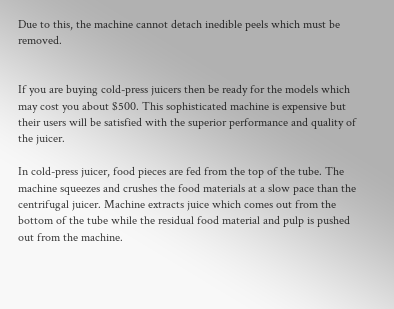Due to this, the machine cannot detach inedible peels which must be removed.


If you are buying cold-press juicers then be ready for the models which may cost you about $500. This sophisticated machine is expensive but their users will be satisfied with the superior performance and quality of the juicer.

In cold-press juicer, food pieces are fed from the top of the tube. The machine squeezes and crushes the food materials at a slow pace than the centrifugal juicer. Machine extracts juice which comes out from the bottom of the tube while the residual food material and pulp is pushed out from the machine.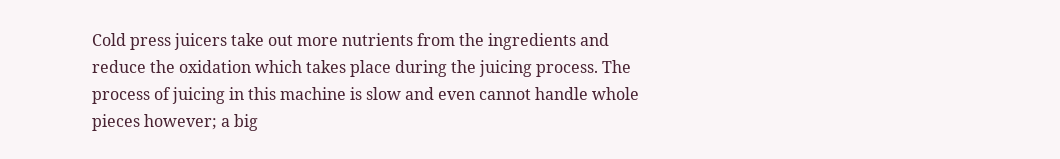Cold press juicers take out more nutrients from the ingredients and reduce the oxidation which takes place during the juicing process. The process of juicing in this machine is slow and even cannot handle whole pieces however; a big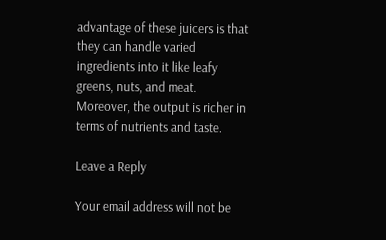advantage of these juicers is that they can handle varied ingredients into it like leafy greens, nuts, and meat. Moreover, the output is richer in terms of nutrients and taste.

Leave a Reply

Your email address will not be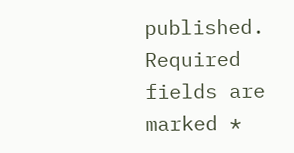published. Required fields are marked *